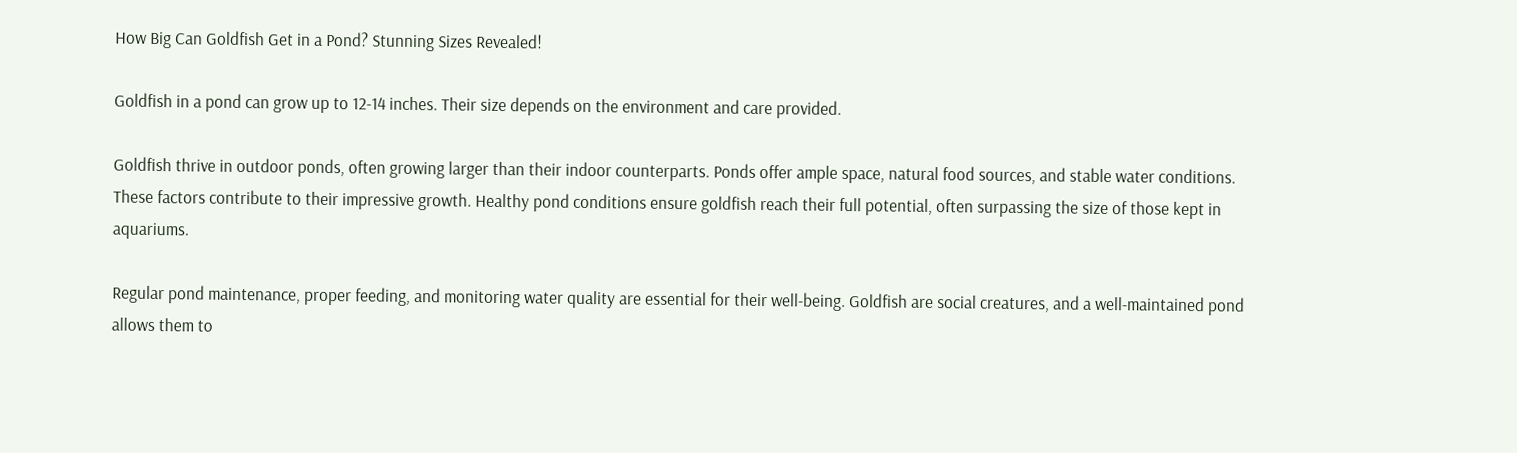How Big Can Goldfish Get in a Pond? Stunning Sizes Revealed!

Goldfish in a pond can grow up to 12-14 inches. Their size depends on the environment and care provided.

Goldfish thrive in outdoor ponds, often growing larger than their indoor counterparts. Ponds offer ample space, natural food sources, and stable water conditions. These factors contribute to their impressive growth. Healthy pond conditions ensure goldfish reach their full potential, often surpassing the size of those kept in aquariums.

Regular pond maintenance, proper feeding, and monitoring water quality are essential for their well-being. Goldfish are social creatures, and a well-maintained pond allows them to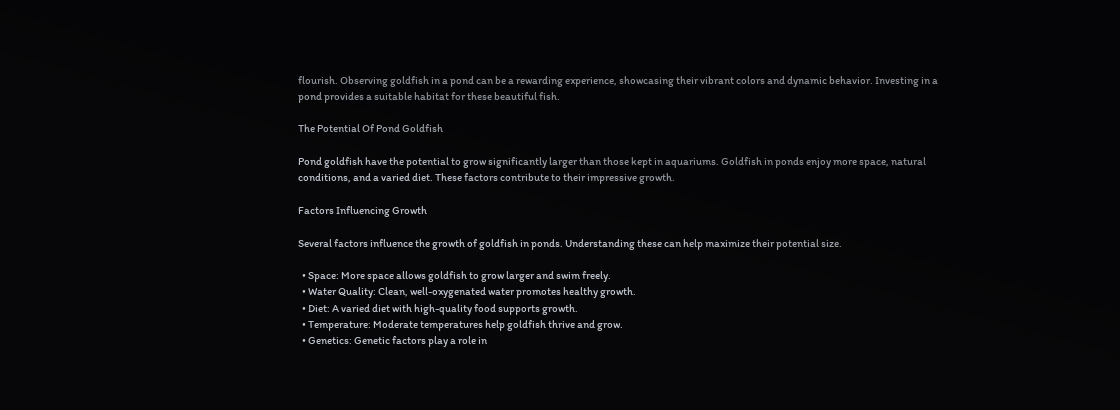flourish. Observing goldfish in a pond can be a rewarding experience, showcasing their vibrant colors and dynamic behavior. Investing in a pond provides a suitable habitat for these beautiful fish.

The Potential Of Pond Goldfish

Pond goldfish have the potential to grow significantly larger than those kept in aquariums. Goldfish in ponds enjoy more space, natural conditions, and a varied diet. These factors contribute to their impressive growth.

Factors Influencing Growth

Several factors influence the growth of goldfish in ponds. Understanding these can help maximize their potential size.

  • Space: More space allows goldfish to grow larger and swim freely.
  • Water Quality: Clean, well-oxygenated water promotes healthy growth.
  • Diet: A varied diet with high-quality food supports growth.
  • Temperature: Moderate temperatures help goldfish thrive and grow.
  • Genetics: Genetic factors play a role in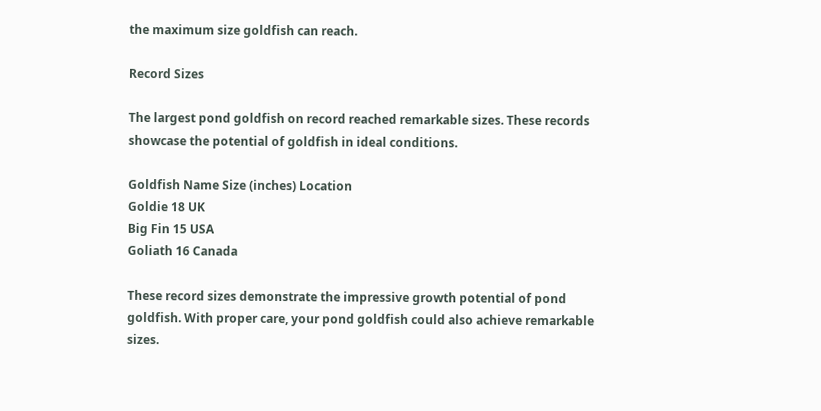the maximum size goldfish can reach.

Record Sizes

The largest pond goldfish on record reached remarkable sizes. These records showcase the potential of goldfish in ideal conditions.

Goldfish Name Size (inches) Location
Goldie 18 UK
Big Fin 15 USA
Goliath 16 Canada

These record sizes demonstrate the impressive growth potential of pond goldfish. With proper care, your pond goldfish could also achieve remarkable sizes.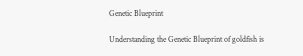Genetic Blueprint

Understanding the Genetic Blueprint of goldfish is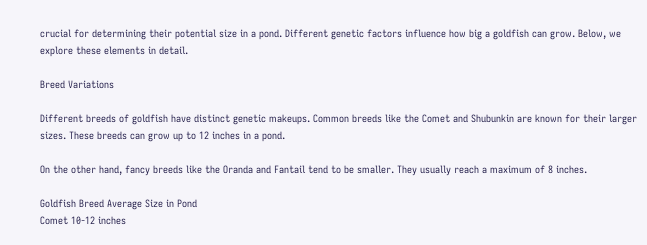crucial for determining their potential size in a pond. Different genetic factors influence how big a goldfish can grow. Below, we explore these elements in detail.

Breed Variations

Different breeds of goldfish have distinct genetic makeups. Common breeds like the Comet and Shubunkin are known for their larger sizes. These breeds can grow up to 12 inches in a pond.

On the other hand, fancy breeds like the Oranda and Fantail tend to be smaller. They usually reach a maximum of 8 inches.

Goldfish Breed Average Size in Pond
Comet 10-12 inches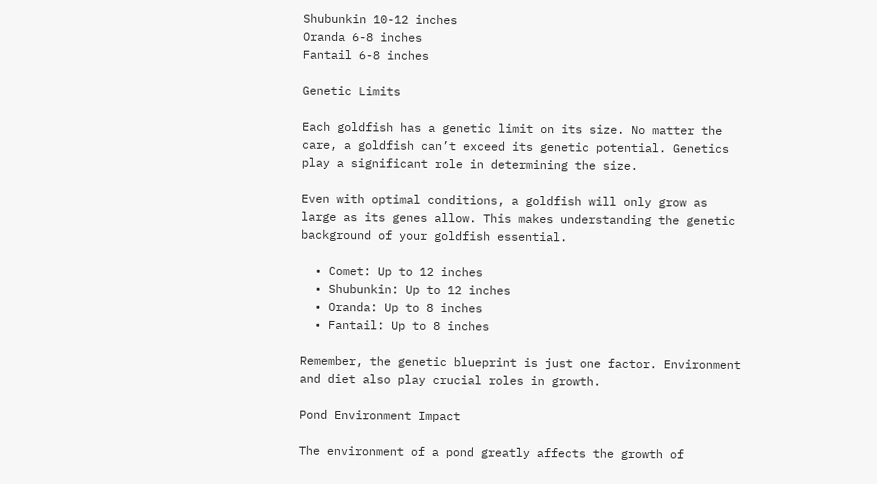Shubunkin 10-12 inches
Oranda 6-8 inches
Fantail 6-8 inches

Genetic Limits

Each goldfish has a genetic limit on its size. No matter the care, a goldfish can’t exceed its genetic potential. Genetics play a significant role in determining the size.

Even with optimal conditions, a goldfish will only grow as large as its genes allow. This makes understanding the genetic background of your goldfish essential.

  • Comet: Up to 12 inches
  • Shubunkin: Up to 12 inches
  • Oranda: Up to 8 inches
  • Fantail: Up to 8 inches

Remember, the genetic blueprint is just one factor. Environment and diet also play crucial roles in growth.

Pond Environment Impact

The environment of a pond greatly affects the growth of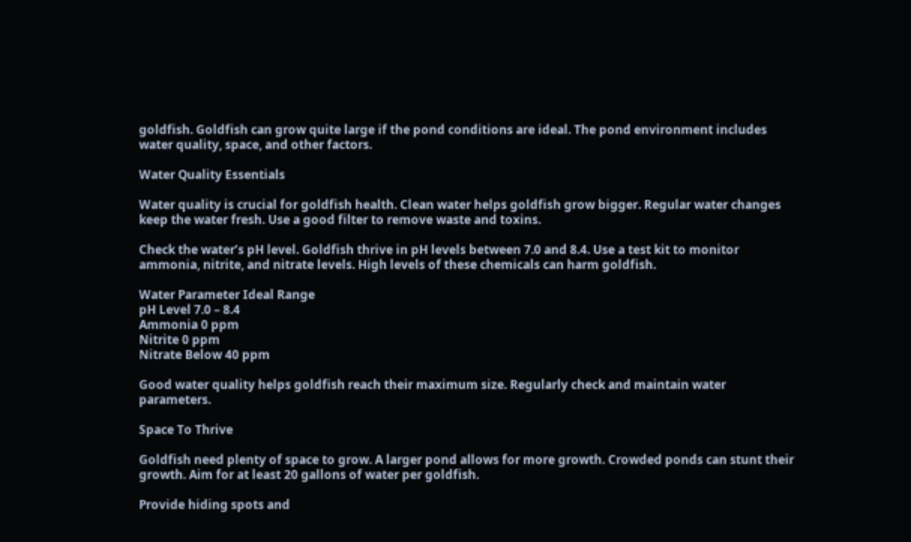goldfish. Goldfish can grow quite large if the pond conditions are ideal. The pond environment includes water quality, space, and other factors.

Water Quality Essentials

Water quality is crucial for goldfish health. Clean water helps goldfish grow bigger. Regular water changes keep the water fresh. Use a good filter to remove waste and toxins.

Check the water’s pH level. Goldfish thrive in pH levels between 7.0 and 8.4. Use a test kit to monitor ammonia, nitrite, and nitrate levels. High levels of these chemicals can harm goldfish.

Water Parameter Ideal Range
pH Level 7.0 – 8.4
Ammonia 0 ppm
Nitrite 0 ppm
Nitrate Below 40 ppm

Good water quality helps goldfish reach their maximum size. Regularly check and maintain water parameters.

Space To Thrive

Goldfish need plenty of space to grow. A larger pond allows for more growth. Crowded ponds can stunt their growth. Aim for at least 20 gallons of water per goldfish.

Provide hiding spots and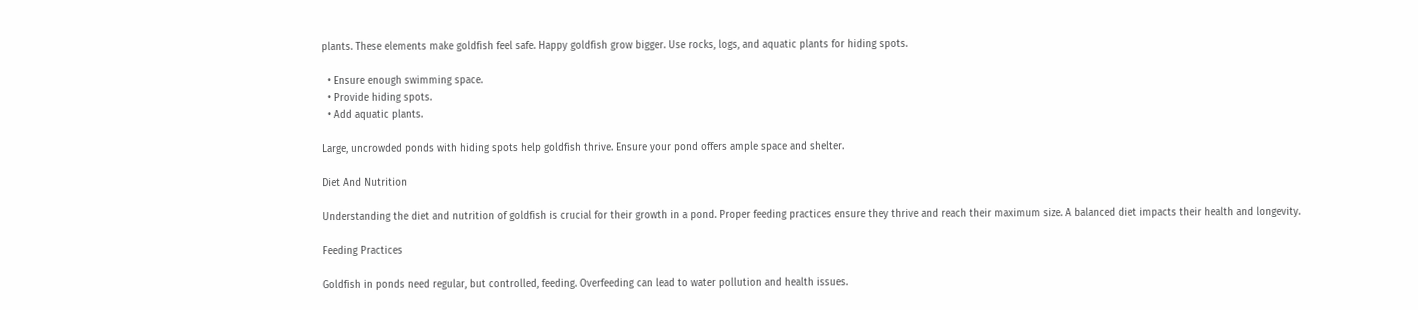plants. These elements make goldfish feel safe. Happy goldfish grow bigger. Use rocks, logs, and aquatic plants for hiding spots.

  • Ensure enough swimming space.
  • Provide hiding spots.
  • Add aquatic plants.

Large, uncrowded ponds with hiding spots help goldfish thrive. Ensure your pond offers ample space and shelter.

Diet And Nutrition

Understanding the diet and nutrition of goldfish is crucial for their growth in a pond. Proper feeding practices ensure they thrive and reach their maximum size. A balanced diet impacts their health and longevity.

Feeding Practices

Goldfish in ponds need regular, but controlled, feeding. Overfeeding can lead to water pollution and health issues.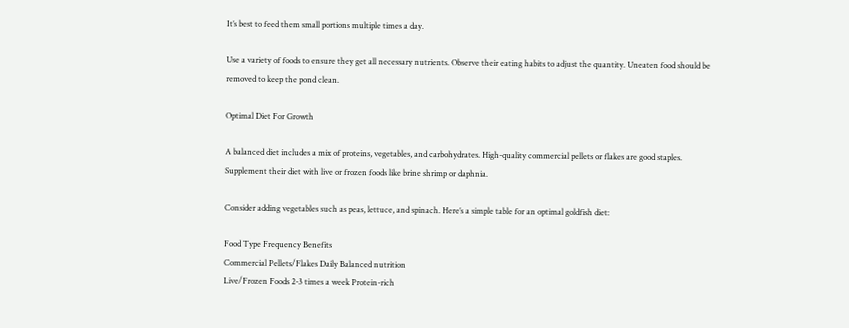It’s best to feed them small portions multiple times a day.

Use a variety of foods to ensure they get all necessary nutrients. Observe their eating habits to adjust the quantity. Uneaten food should be removed to keep the pond clean.

Optimal Diet For Growth

A balanced diet includes a mix of proteins, vegetables, and carbohydrates. High-quality commercial pellets or flakes are good staples. Supplement their diet with live or frozen foods like brine shrimp or daphnia.

Consider adding vegetables such as peas, lettuce, and spinach. Here’s a simple table for an optimal goldfish diet:

Food Type Frequency Benefits
Commercial Pellets/Flakes Daily Balanced nutrition
Live/Frozen Foods 2-3 times a week Protein-rich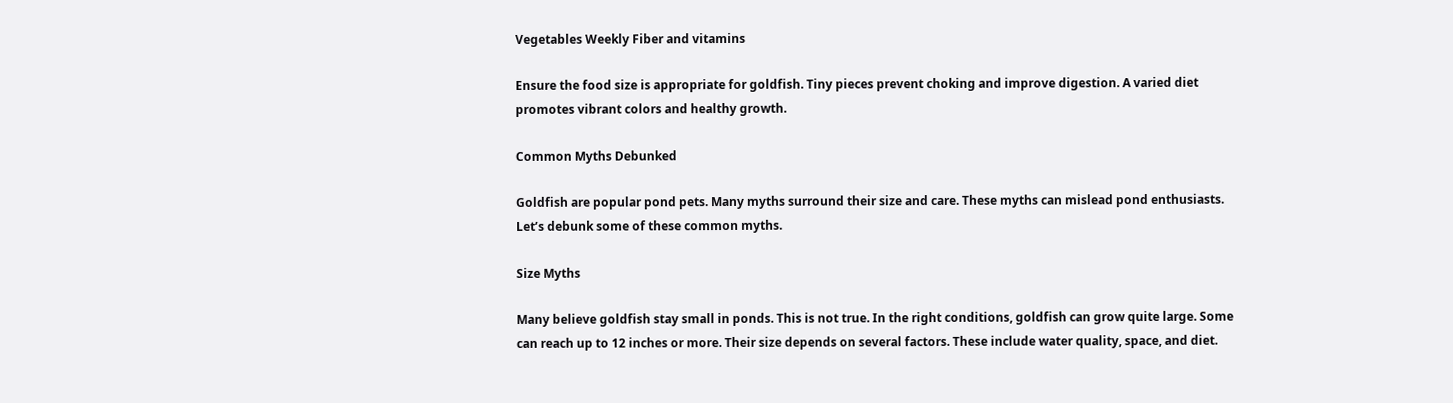Vegetables Weekly Fiber and vitamins

Ensure the food size is appropriate for goldfish. Tiny pieces prevent choking and improve digestion. A varied diet promotes vibrant colors and healthy growth.

Common Myths Debunked

Goldfish are popular pond pets. Many myths surround their size and care. These myths can mislead pond enthusiasts. Let’s debunk some of these common myths.

Size Myths

Many believe goldfish stay small in ponds. This is not true. In the right conditions, goldfish can grow quite large. Some can reach up to 12 inches or more. Their size depends on several factors. These include water quality, space, and diet.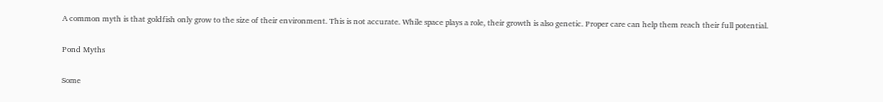A common myth is that goldfish only grow to the size of their environment. This is not accurate. While space plays a role, their growth is also genetic. Proper care can help them reach their full potential.

Pond Myths

Some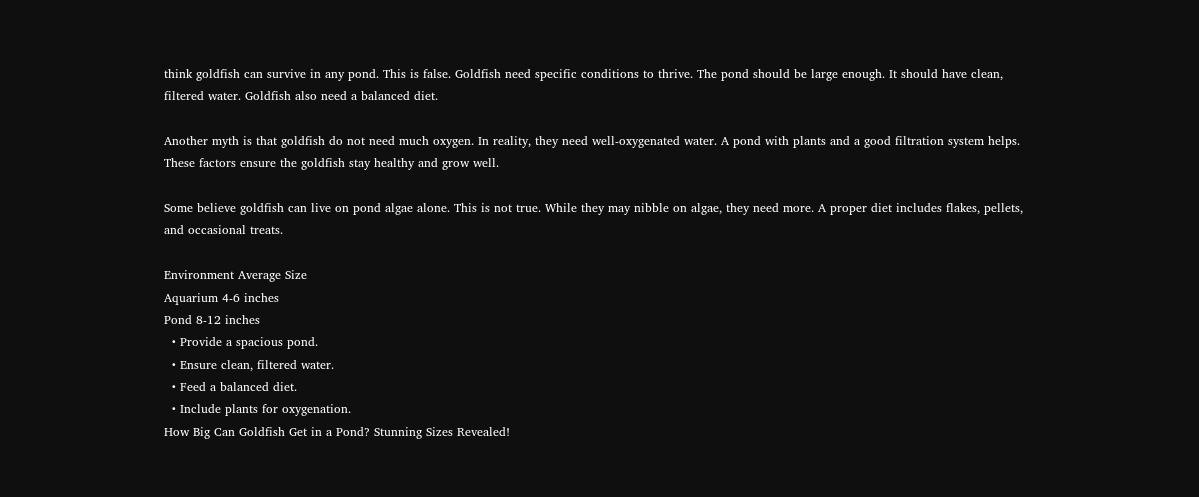think goldfish can survive in any pond. This is false. Goldfish need specific conditions to thrive. The pond should be large enough. It should have clean, filtered water. Goldfish also need a balanced diet.

Another myth is that goldfish do not need much oxygen. In reality, they need well-oxygenated water. A pond with plants and a good filtration system helps. These factors ensure the goldfish stay healthy and grow well.

Some believe goldfish can live on pond algae alone. This is not true. While they may nibble on algae, they need more. A proper diet includes flakes, pellets, and occasional treats.

Environment Average Size
Aquarium 4-6 inches
Pond 8-12 inches
  • Provide a spacious pond.
  • Ensure clean, filtered water.
  • Feed a balanced diet.
  • Include plants for oxygenation.
How Big Can Goldfish Get in a Pond? Stunning Sizes Revealed!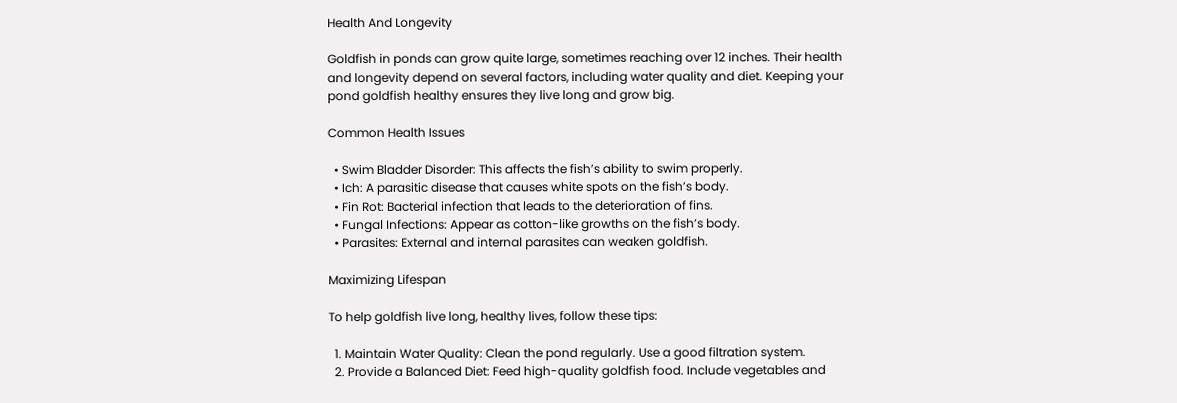Health And Longevity

Goldfish in ponds can grow quite large, sometimes reaching over 12 inches. Their health and longevity depend on several factors, including water quality and diet. Keeping your pond goldfish healthy ensures they live long and grow big.

Common Health Issues

  • Swim Bladder Disorder: This affects the fish’s ability to swim properly.
  • Ich: A parasitic disease that causes white spots on the fish’s body.
  • Fin Rot: Bacterial infection that leads to the deterioration of fins.
  • Fungal Infections: Appear as cotton-like growths on the fish’s body.
  • Parasites: External and internal parasites can weaken goldfish.

Maximizing Lifespan

To help goldfish live long, healthy lives, follow these tips:

  1. Maintain Water Quality: Clean the pond regularly. Use a good filtration system.
  2. Provide a Balanced Diet: Feed high-quality goldfish food. Include vegetables and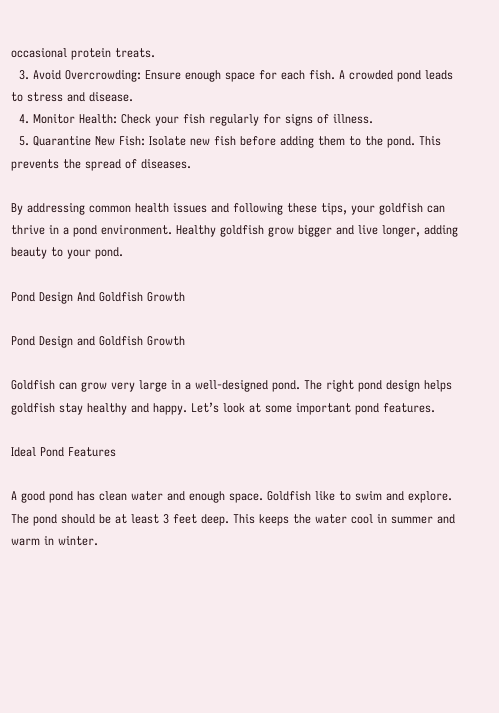occasional protein treats.
  3. Avoid Overcrowding: Ensure enough space for each fish. A crowded pond leads to stress and disease.
  4. Monitor Health: Check your fish regularly for signs of illness.
  5. Quarantine New Fish: Isolate new fish before adding them to the pond. This prevents the spread of diseases.

By addressing common health issues and following these tips, your goldfish can thrive in a pond environment. Healthy goldfish grow bigger and live longer, adding beauty to your pond.

Pond Design And Goldfish Growth

Pond Design and Goldfish Growth

Goldfish can grow very large in a well-designed pond. The right pond design helps goldfish stay healthy and happy. Let’s look at some important pond features.

Ideal Pond Features

A good pond has clean water and enough space. Goldfish like to swim and explore. The pond should be at least 3 feet deep. This keeps the water cool in summer and warm in winter.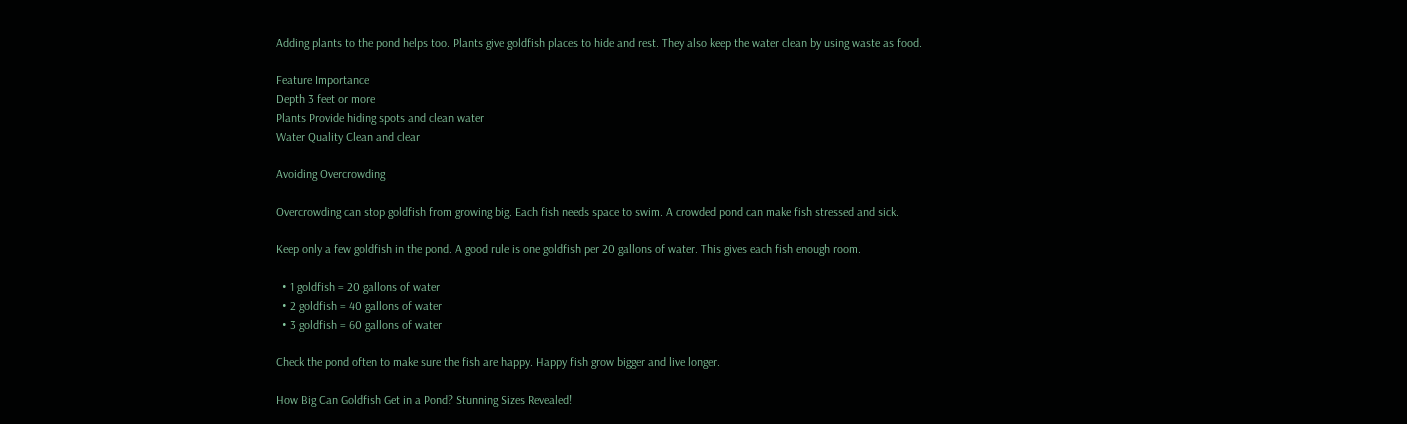Adding plants to the pond helps too. Plants give goldfish places to hide and rest. They also keep the water clean by using waste as food.

Feature Importance
Depth 3 feet or more
Plants Provide hiding spots and clean water
Water Quality Clean and clear

Avoiding Overcrowding

Overcrowding can stop goldfish from growing big. Each fish needs space to swim. A crowded pond can make fish stressed and sick.

Keep only a few goldfish in the pond. A good rule is one goldfish per 20 gallons of water. This gives each fish enough room.

  • 1 goldfish = 20 gallons of water
  • 2 goldfish = 40 gallons of water
  • 3 goldfish = 60 gallons of water

Check the pond often to make sure the fish are happy. Happy fish grow bigger and live longer.

How Big Can Goldfish Get in a Pond? Stunning Sizes Revealed!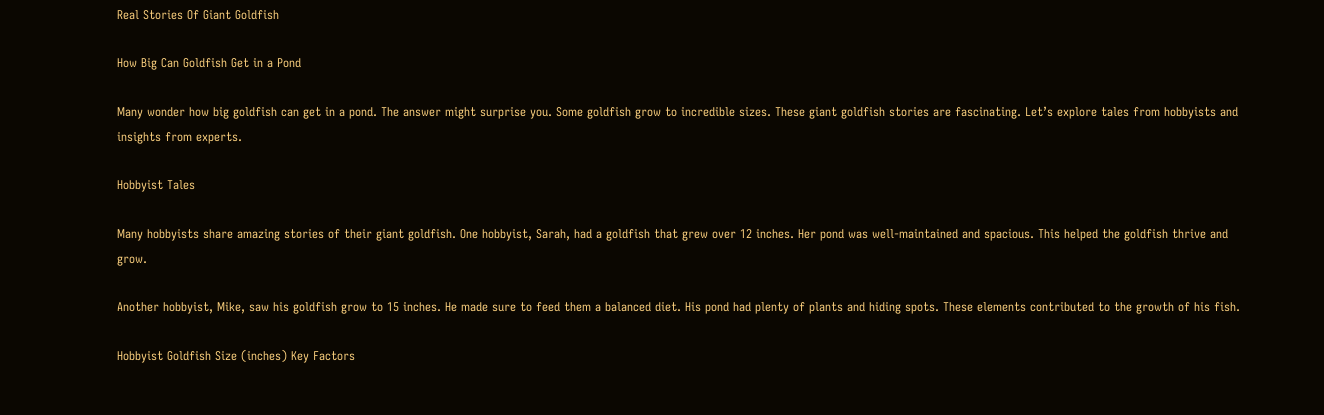Real Stories Of Giant Goldfish

How Big Can Goldfish Get in a Pond

Many wonder how big goldfish can get in a pond. The answer might surprise you. Some goldfish grow to incredible sizes. These giant goldfish stories are fascinating. Let’s explore tales from hobbyists and insights from experts.

Hobbyist Tales

Many hobbyists share amazing stories of their giant goldfish. One hobbyist, Sarah, had a goldfish that grew over 12 inches. Her pond was well-maintained and spacious. This helped the goldfish thrive and grow.

Another hobbyist, Mike, saw his goldfish grow to 15 inches. He made sure to feed them a balanced diet. His pond had plenty of plants and hiding spots. These elements contributed to the growth of his fish.

Hobbyist Goldfish Size (inches) Key Factors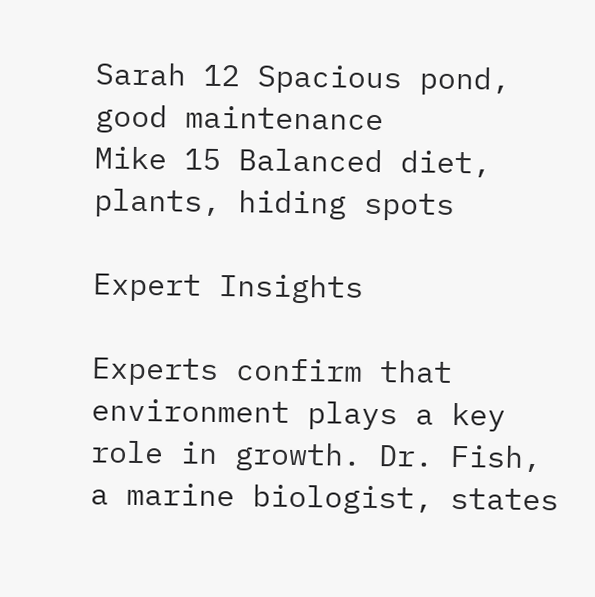Sarah 12 Spacious pond, good maintenance
Mike 15 Balanced diet, plants, hiding spots

Expert Insights

Experts confirm that environment plays a key role in growth. Dr. Fish, a marine biologist, states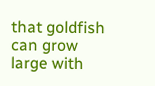that goldfish can grow large with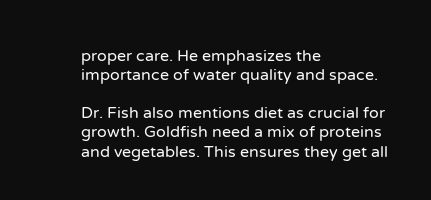proper care. He emphasizes the importance of water quality and space.

Dr. Fish also mentions diet as crucial for growth. Goldfish need a mix of proteins and vegetables. This ensures they get all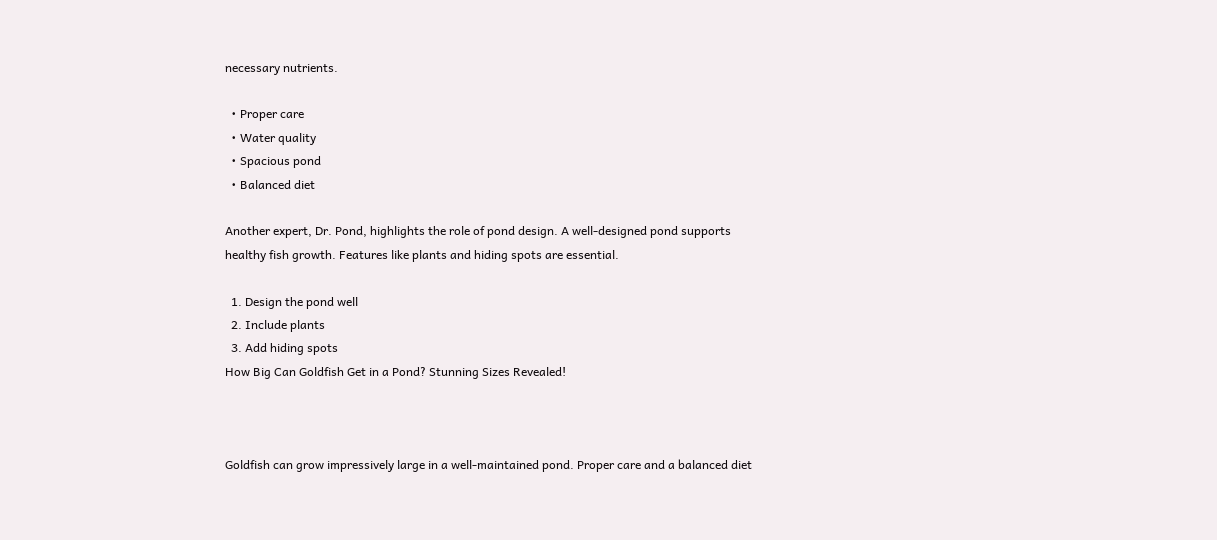necessary nutrients.

  • Proper care
  • Water quality
  • Spacious pond
  • Balanced diet

Another expert, Dr. Pond, highlights the role of pond design. A well-designed pond supports healthy fish growth. Features like plants and hiding spots are essential.

  1. Design the pond well
  2. Include plants
  3. Add hiding spots
How Big Can Goldfish Get in a Pond? Stunning Sizes Revealed!



Goldfish can grow impressively large in a well-maintained pond. Proper care and a balanced diet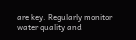are key. Regularly monitor water quality and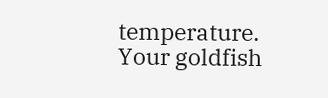temperature. Your goldfish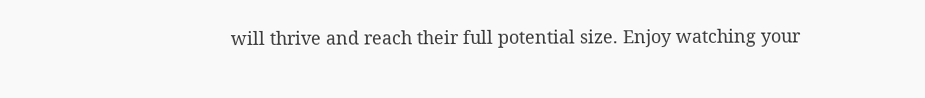will thrive and reach their full potential size. Enjoy watching your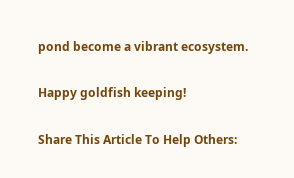pond become a vibrant ecosystem.

Happy goldfish keeping!

Share This Article To Help Others: